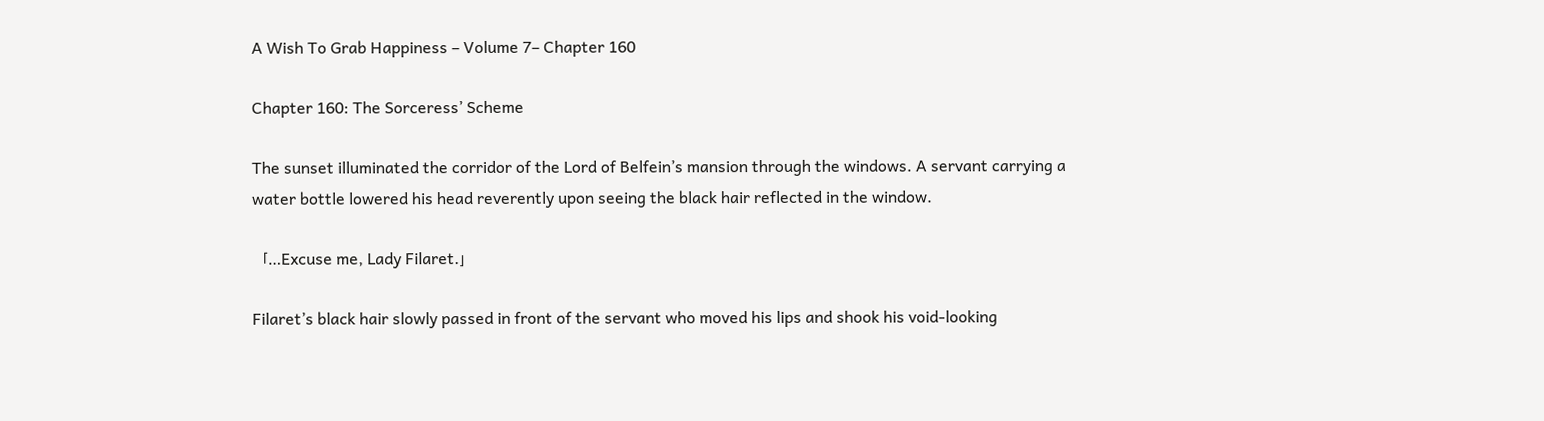A Wish To Grab Happiness – Volume 7– Chapter 160

Chapter 160: The Sorceress’ Scheme

The sunset illuminated the corridor of the Lord of Belfein’s mansion through the windows. A servant carrying a water bottle lowered his head reverently upon seeing the black hair reflected in the window.

「…Excuse me, Lady Filaret.」

Filaret’s black hair slowly passed in front of the servant who moved his lips and shook his void-looking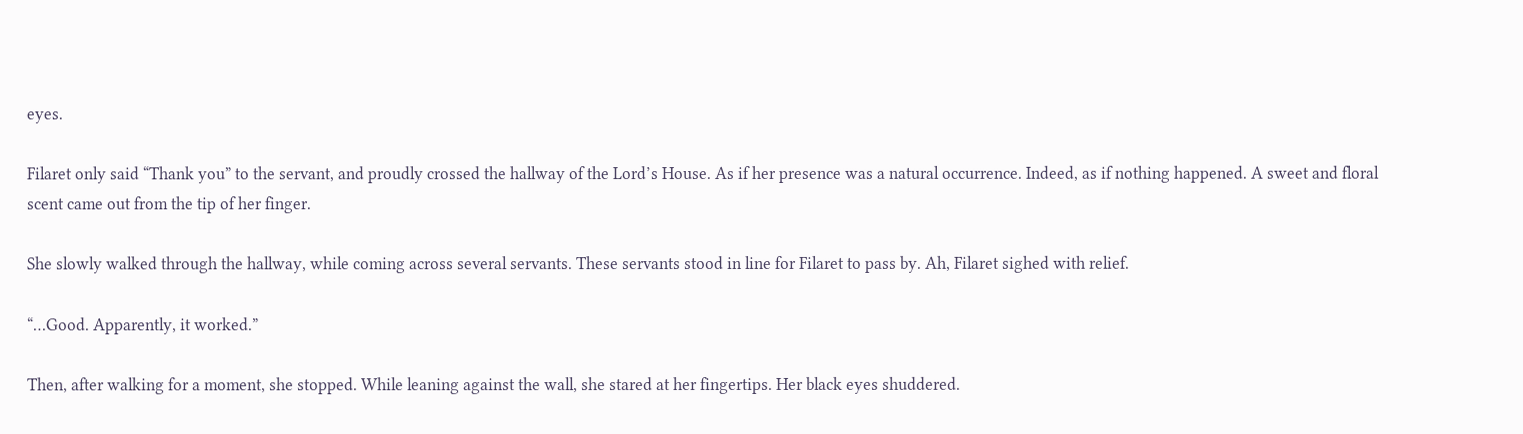eyes.

Filaret only said “Thank you” to the servant, and proudly crossed the hallway of the Lord’s House. As if her presence was a natural occurrence. Indeed, as if nothing happened. A sweet and floral scent came out from the tip of her finger.

She slowly walked through the hallway, while coming across several servants. These servants stood in line for Filaret to pass by. Ah, Filaret sighed with relief.

“…Good. Apparently, it worked.”

Then, after walking for a moment, she stopped. While leaning against the wall, she stared at her fingertips. Her black eyes shuddered.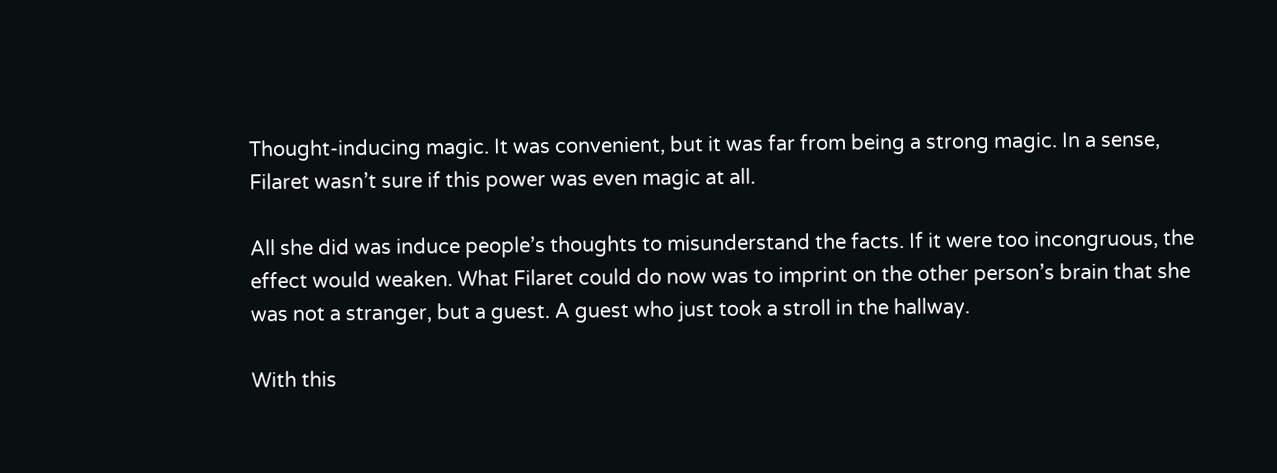Thought-inducing magic. It was convenient, but it was far from being a strong magic. In a sense, Filaret wasn’t sure if this power was even magic at all.

All she did was induce people’s thoughts to misunderstand the facts. If it were too incongruous, the effect would weaken. What Filaret could do now was to imprint on the other person’s brain that she was not a stranger, but a guest. A guest who just took a stroll in the hallway.

With this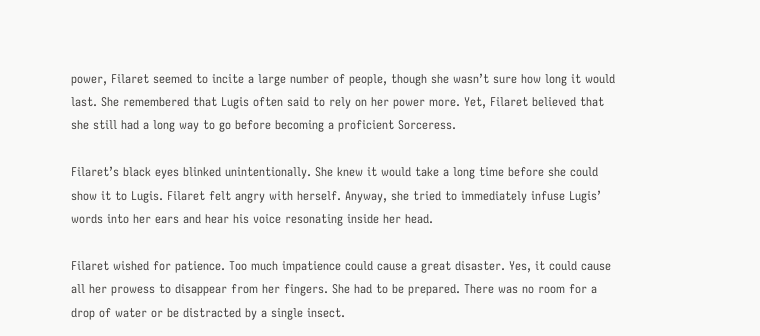power, Filaret seemed to incite a large number of people, though she wasn’t sure how long it would last. She remembered that Lugis often said to rely on her power more. Yet, Filaret believed that she still had a long way to go before becoming a proficient Sorceress.

Filaret’s black eyes blinked unintentionally. She knew it would take a long time before she could show it to Lugis. Filaret felt angry with herself. Anyway, she tried to immediately infuse Lugis’ words into her ears and hear his voice resonating inside her head.

Filaret wished for patience. Too much impatience could cause a great disaster. Yes, it could cause all her prowess to disappear from her fingers. She had to be prepared. There was no room for a drop of water or be distracted by a single insect.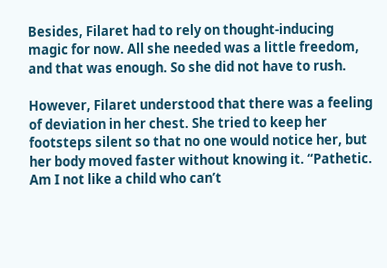Besides, Filaret had to rely on thought-inducing magic for now. All she needed was a little freedom, and that was enough. So she did not have to rush.

However, Filaret understood that there was a feeling of deviation in her chest. She tried to keep her footsteps silent so that no one would notice her, but her body moved faster without knowing it. “Pathetic. Am I not like a child who can’t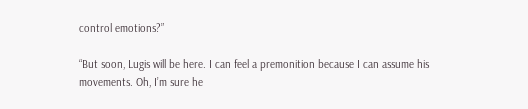control emotions?”

“But soon, Lugis will be here. I can feel a premonition because I can assume his movements. Oh, I’m sure he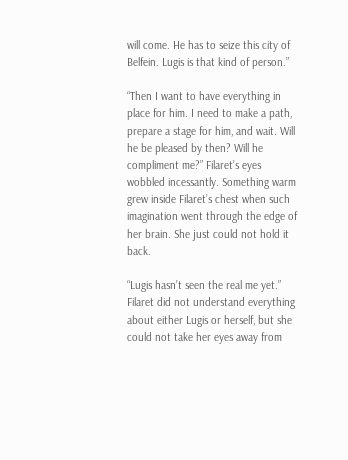will come. He has to seize this city of Belfein. Lugis is that kind of person.”

“Then I want to have everything in place for him. I need to make a path, prepare a stage for him, and wait. Will he be pleased by then? Will he compliment me?” Filaret’s eyes wobbled incessantly. Something warm grew inside Filaret’s chest when such imagination went through the edge of her brain. She just could not hold it back.

“Lugis hasn’t seen the real me yet.” Filaret did not understand everything about either Lugis or herself, but she could not take her eyes away from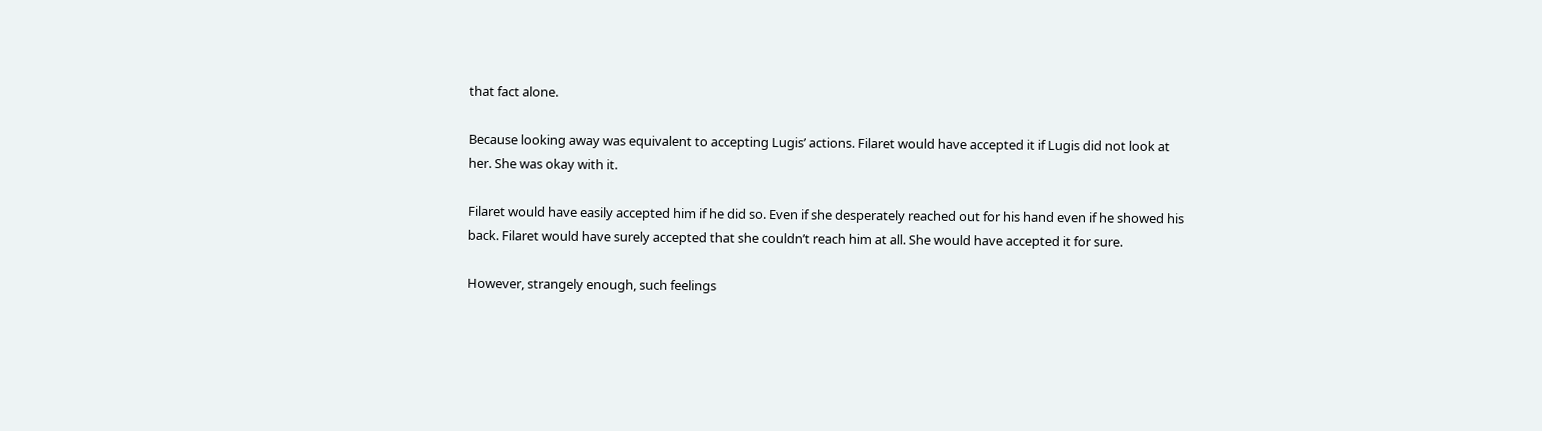that fact alone.

Because looking away was equivalent to accepting Lugis’ actions. Filaret would have accepted it if Lugis did not look at her. She was okay with it.

Filaret would have easily accepted him if he did so. Even if she desperately reached out for his hand even if he showed his back. Filaret would have surely accepted that she couldn’t reach him at all. She would have accepted it for sure.

However, strangely enough, such feelings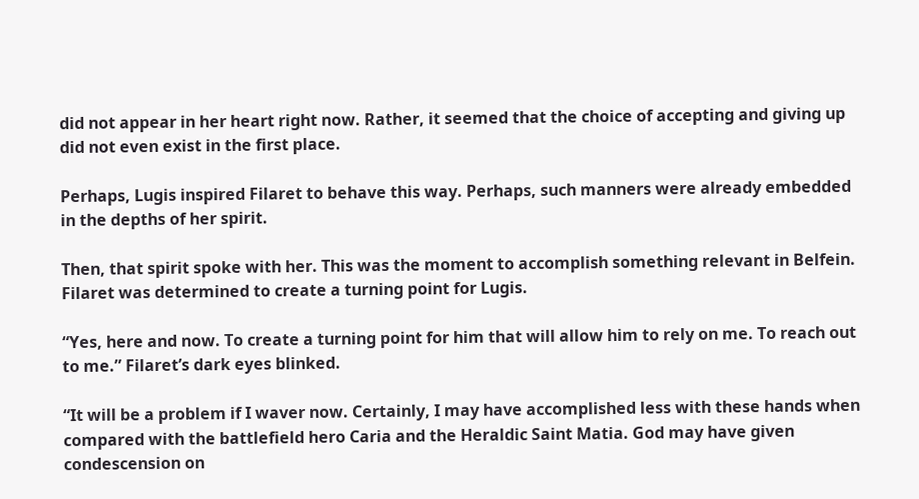did not appear in her heart right now. Rather, it seemed that the choice of accepting and giving up did not even exist in the first place.

Perhaps, Lugis inspired Filaret to behave this way. Perhaps, such manners were already embedded in the depths of her spirit.

Then, that spirit spoke with her. This was the moment to accomplish something relevant in Belfein. Filaret was determined to create a turning point for Lugis.

“Yes, here and now. To create a turning point for him that will allow him to rely on me. To reach out to me.” Filaret’s dark eyes blinked.

“It will be a problem if I waver now. Certainly, I may have accomplished less with these hands when compared with the battlefield hero Caria and the Heraldic Saint Matia. God may have given condescension on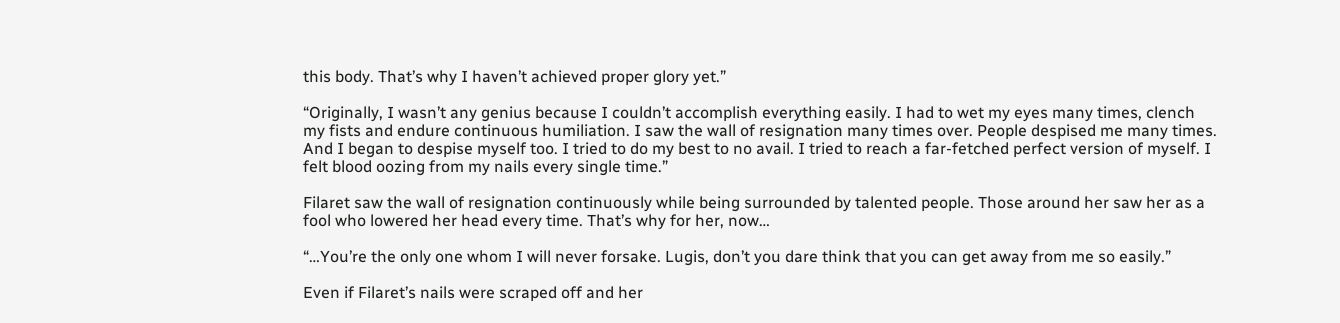this body. That’s why I haven’t achieved proper glory yet.”

“Originally, I wasn’t any genius because I couldn’t accomplish everything easily. I had to wet my eyes many times, clench my fists and endure continuous humiliation. I saw the wall of resignation many times over. People despised me many times. And I began to despise myself too. I tried to do my best to no avail. I tried to reach a far-fetched perfect version of myself. I felt blood oozing from my nails every single time.”

Filaret saw the wall of resignation continuously while being surrounded by talented people. Those around her saw her as a fool who lowered her head every time. That’s why for her, now…

“…You’re the only one whom I will never forsake. Lugis, don’t you dare think that you can get away from me so easily.”

Even if Filaret’s nails were scraped off and her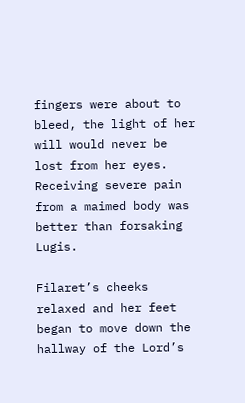fingers were about to bleed, the light of her will would never be lost from her eyes. Receiving severe pain from a maimed body was better than forsaking Lugis.

Filaret’s cheeks relaxed and her feet began to move down the hallway of the Lord’s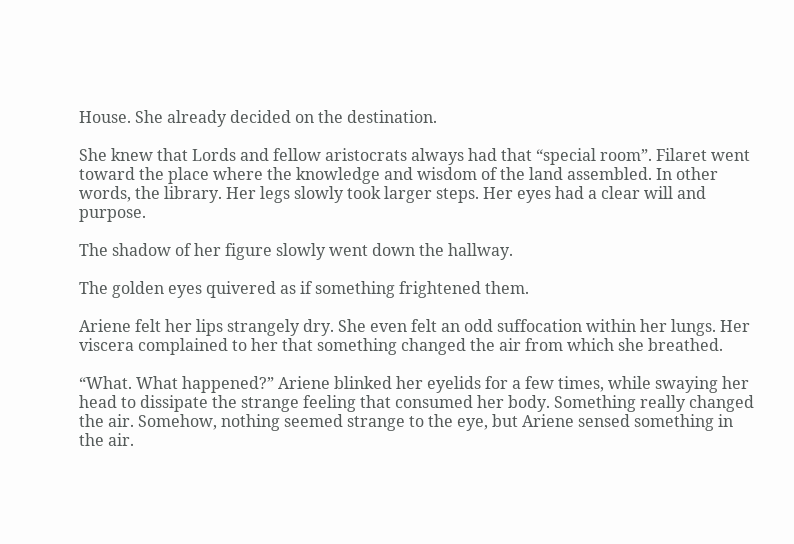House. She already decided on the destination.

She knew that Lords and fellow aristocrats always had that “special room”. Filaret went toward the place where the knowledge and wisdom of the land assembled. In other words, the library. Her legs slowly took larger steps. Her eyes had a clear will and purpose.

The shadow of her figure slowly went down the hallway.

The golden eyes quivered as if something frightened them.

Ariene felt her lips strangely dry. She even felt an odd suffocation within her lungs. Her viscera complained to her that something changed the air from which she breathed.

“What. What happened?” Ariene blinked her eyelids for a few times, while swaying her head to dissipate the strange feeling that consumed her body. Something really changed the air. Somehow, nothing seemed strange to the eye, but Ariene sensed something in the air.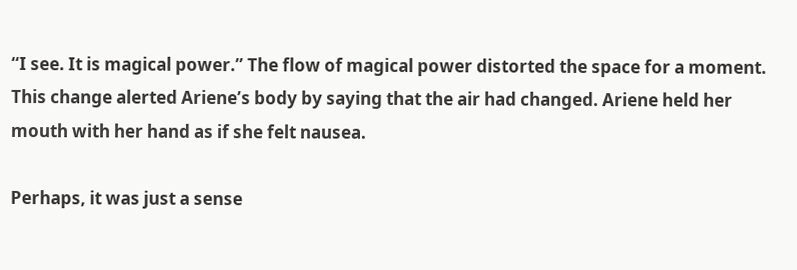“I see. It is magical power.” The flow of magical power distorted the space for a moment. This change alerted Ariene’s body by saying that the air had changed. Ariene held her mouth with her hand as if she felt nausea.

Perhaps, it was just a sense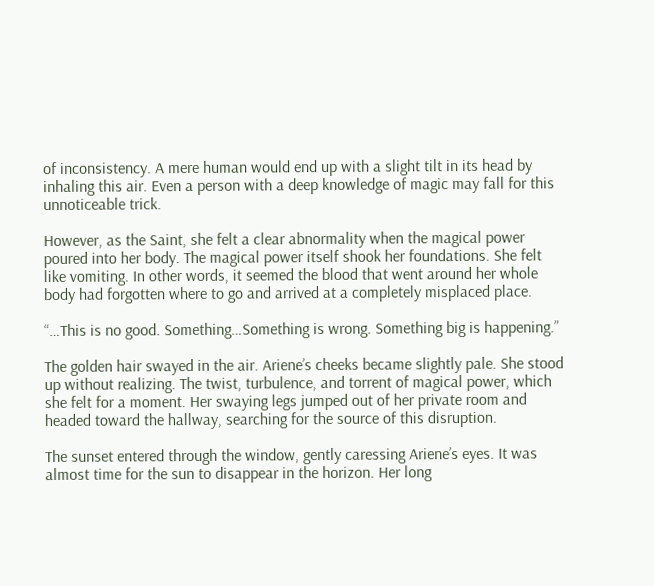of inconsistency. A mere human would end up with a slight tilt in its head by inhaling this air. Even a person with a deep knowledge of magic may fall for this unnoticeable trick.

However, as the Saint, she felt a clear abnormality when the magical power poured into her body. The magical power itself shook her foundations. She felt like vomiting. In other words, it seemed the blood that went around her whole body had forgotten where to go and arrived at a completely misplaced place.

“…This is no good. Something…Something is wrong. Something big is happening.”

The golden hair swayed in the air. Ariene’s cheeks became slightly pale. She stood up without realizing. The twist, turbulence, and torrent of magical power, which she felt for a moment. Her swaying legs jumped out of her private room and headed toward the hallway, searching for the source of this disruption.

The sunset entered through the window, gently caressing Ariene’s eyes. It was almost time for the sun to disappear in the horizon. Her long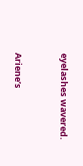eyelashes wavered.


Ariene’s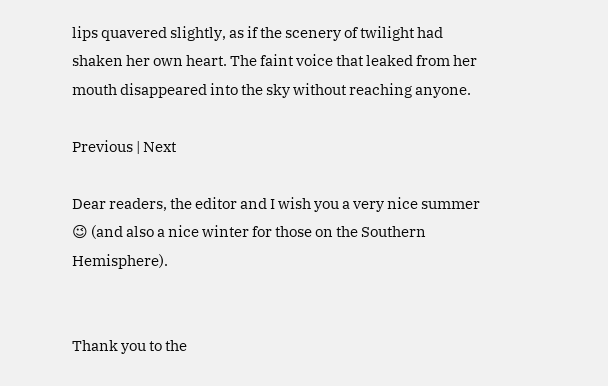lips quavered slightly, as if the scenery of twilight had shaken her own heart. The faint voice that leaked from her mouth disappeared into the sky without reaching anyone.

Previous | Next

Dear readers, the editor and I wish you a very nice summer 😉 (and also a nice winter for those on the Southern Hemisphere).


Thank you to the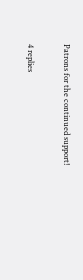Patrons for the continued support!

4 replies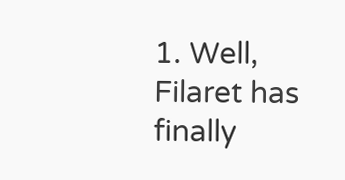1. Well, Filaret has finally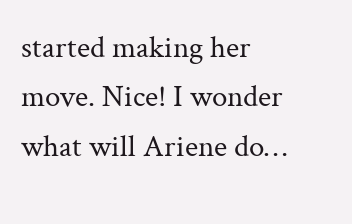started making her move. Nice! I wonder what will Ariene do…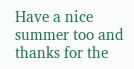Have a nice summer too and thanks for the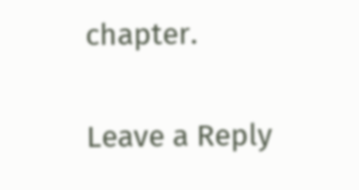chapter.

Leave a Reply